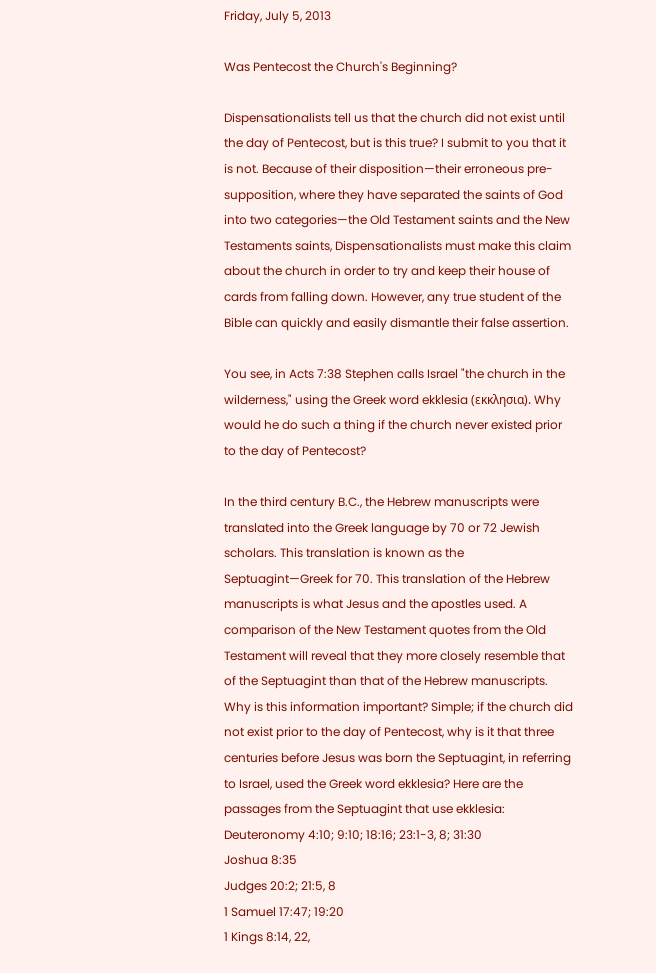Friday, July 5, 2013

Was Pentecost the Church's Beginning?

Dispensationalists tell us that the church did not exist until the day of Pentecost, but is this true? I submit to you that it is not. Because of their disposition—their erroneous pre-supposition, where they have separated the saints of God into two categories—the Old Testament saints and the New Testaments saints, Dispensationalists must make this claim about the church in order to try and keep their house of cards from falling down. However, any true student of the Bible can quickly and easily dismantle their false assertion.

You see, in Acts 7:38 Stephen calls Israel "the church in the wilderness," using the Greek word ekklesia (εκκλησια). Why would he do such a thing if the church never existed prior to the day of Pentecost?

In the third century B.C., the Hebrew manuscripts were translated into the Greek language by 70 or 72 Jewish scholars. This translation is known as the Septuagint—Greek for 70. This translation of the Hebrew manuscripts is what Jesus and the apostles used. A comparison of the New Testament quotes from the Old Testament will reveal that they more closely resemble that of the Septuagint than that of the Hebrew manuscripts. Why is this information important? Simple; if the church did not exist prior to the day of Pentecost, why is it that three centuries before Jesus was born the Septuagint, in referring to Israel, used the Greek word ekklesia? Here are the passages from the Septuagint that use ekklesia:
Deuteronomy 4:10; 9:10; 18:16; 23:1-3, 8; 31:30
Joshua 8:35
Judges 20:2; 21:5, 8
1 Samuel 17:47; 19:20
1 Kings 8:14, 22,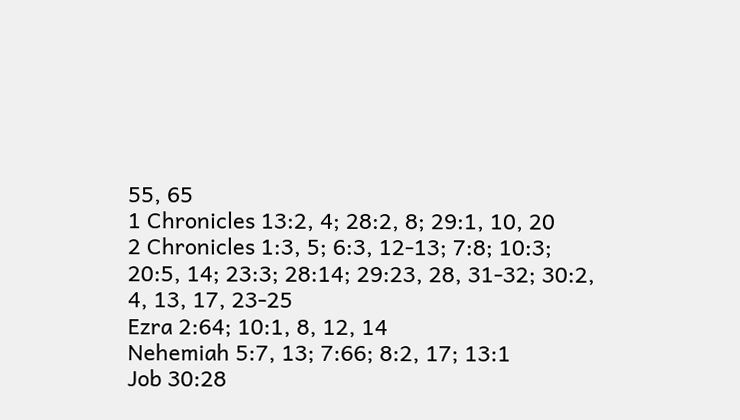55, 65
1 Chronicles 13:2, 4; 28:2, 8; 29:1, 10, 20
2 Chronicles 1:3, 5; 6:3, 12-13; 7:8; 10:3; 20:5, 14; 23:3; 28:14; 29:23, 28, 31-32; 30:2, 4, 13, 17, 23-25
Ezra 2:64; 10:1, 8, 12, 14
Nehemiah 5:7, 13; 7:66; 8:2, 17; 13:1
Job 30:28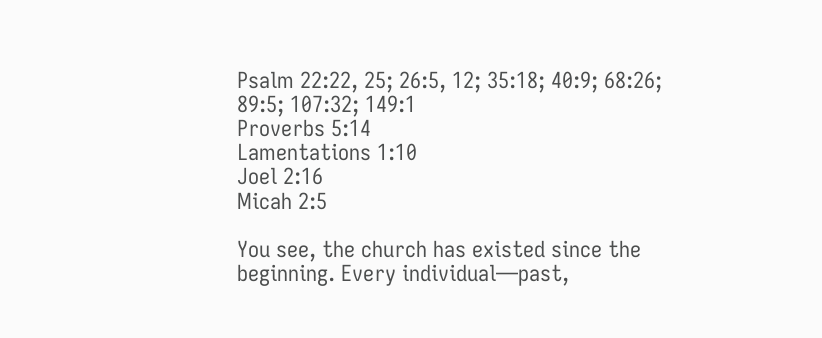Psalm 22:22, 25; 26:5, 12; 35:18; 40:9; 68:26; 89:5; 107:32; 149:1
Proverbs 5:14
Lamentations 1:10
Joel 2:16
Micah 2:5

You see, the church has existed since the beginning. Every individual—past,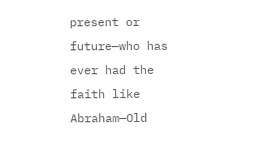present or future—who has ever had the faith like Abraham—Old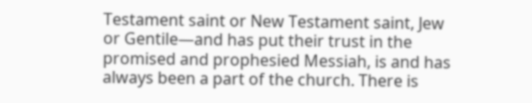Testament saint or New Testament saint, Jew or Gentile—and has put their trust in the promised and prophesied Messiah, is and has always been a part of the church. There is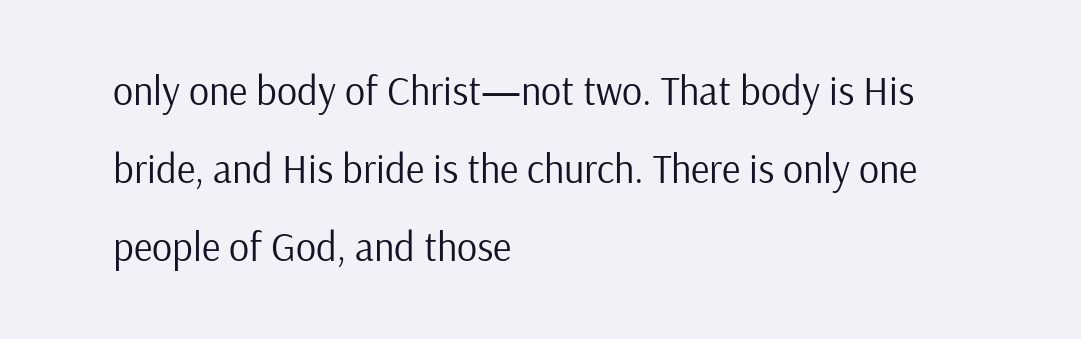only one body of Christ—not two. That body is His bride, and His bride is the church. There is only one people of God, and those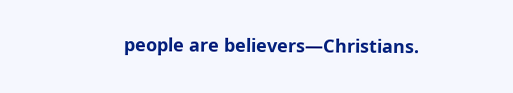people are believers—Christians.